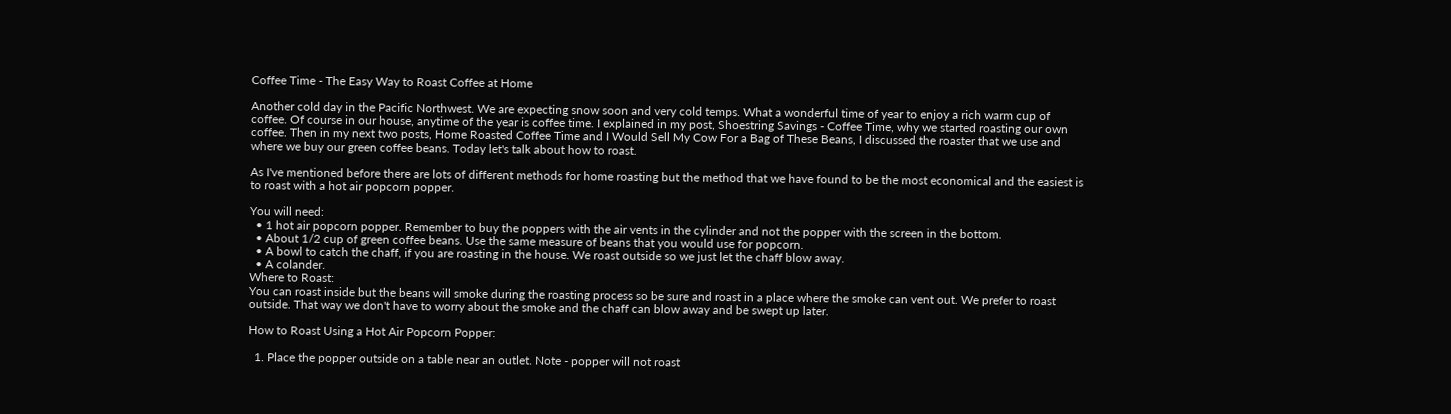Coffee Time - The Easy Way to Roast Coffee at Home

Another cold day in the Pacific Northwest. We are expecting snow soon and very cold temps. What a wonderful time of year to enjoy a rich warm cup of coffee. Of course in our house, anytime of the year is coffee time. I explained in my post, Shoestring Savings - Coffee Time, why we started roasting our own coffee. Then in my next two posts, Home Roasted Coffee Time and I Would Sell My Cow For a Bag of These Beans, I discussed the roaster that we use and where we buy our green coffee beans. Today let's talk about how to roast.

As I've mentioned before there are lots of different methods for home roasting but the method that we have found to be the most economical and the easiest is to roast with a hot air popcorn popper.

You will need:
  • 1 hot air popcorn popper. Remember to buy the poppers with the air vents in the cylinder and not the popper with the screen in the bottom.
  • About 1/2 cup of green coffee beans. Use the same measure of beans that you would use for popcorn.
  • A bowl to catch the chaff, if you are roasting in the house. We roast outside so we just let the chaff blow away.
  • A colander.
Where to Roast:
You can roast inside but the beans will smoke during the roasting process so be sure and roast in a place where the smoke can vent out. We prefer to roast outside. That way we don't have to worry about the smoke and the chaff can blow away and be swept up later.

How to Roast Using a Hot Air Popcorn Popper:

  1. Place the popper outside on a table near an outlet. Note - popper will not roast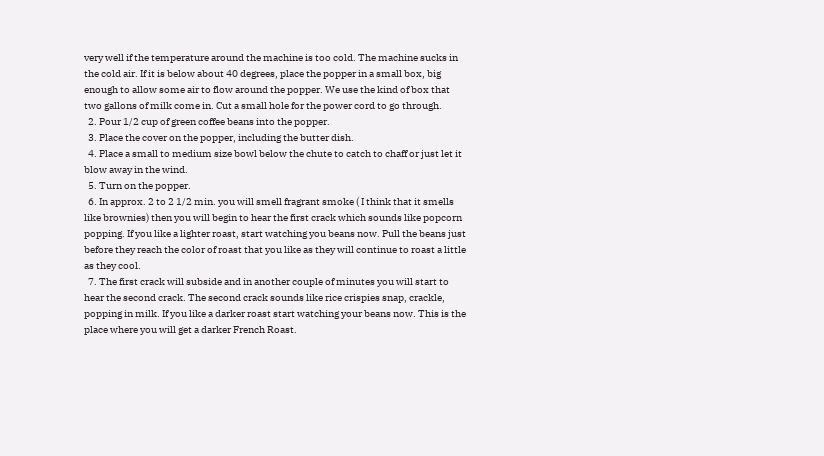very well if the temperature around the machine is too cold. The machine sucks in the cold air. If it is below about 40 degrees, place the popper in a small box, big enough to allow some air to flow around the popper. We use the kind of box that two gallons of milk come in. Cut a small hole for the power cord to go through.
  2. Pour 1/2 cup of green coffee beans into the popper.
  3. Place the cover on the popper, including the butter dish.
  4. Place a small to medium size bowl below the chute to catch to chaff or just let it blow away in the wind.
  5. Turn on the popper.
  6. In approx. 2 to 2 1/2 min. you will smell fragrant smoke ( I think that it smells like brownies) then you will begin to hear the first crack which sounds like popcorn popping. If you like a lighter roast, start watching you beans now. Pull the beans just before they reach the color of roast that you like as they will continue to roast a little as they cool.
  7. The first crack will subside and in another couple of minutes you will start to hear the second crack. The second crack sounds like rice crispies snap, crackle, popping in milk. If you like a darker roast start watching your beans now. This is the place where you will get a darker French Roast.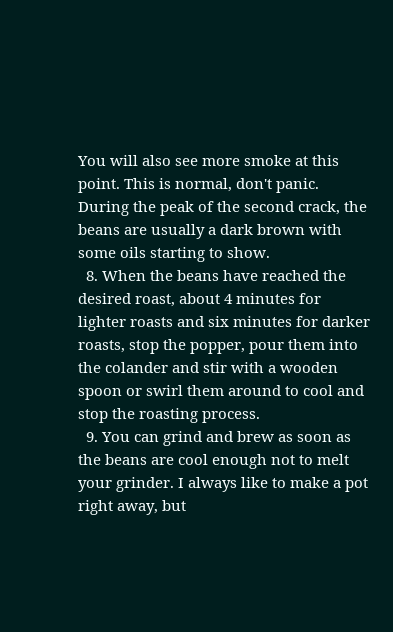You will also see more smoke at this point. This is normal, don't panic. During the peak of the second crack, the beans are usually a dark brown with some oils starting to show.
  8. When the beans have reached the desired roast, about 4 minutes for lighter roasts and six minutes for darker roasts, stop the popper, pour them into the colander and stir with a wooden spoon or swirl them around to cool and stop the roasting process.
  9. You can grind and brew as soon as the beans are cool enough not to melt your grinder. I always like to make a pot right away, but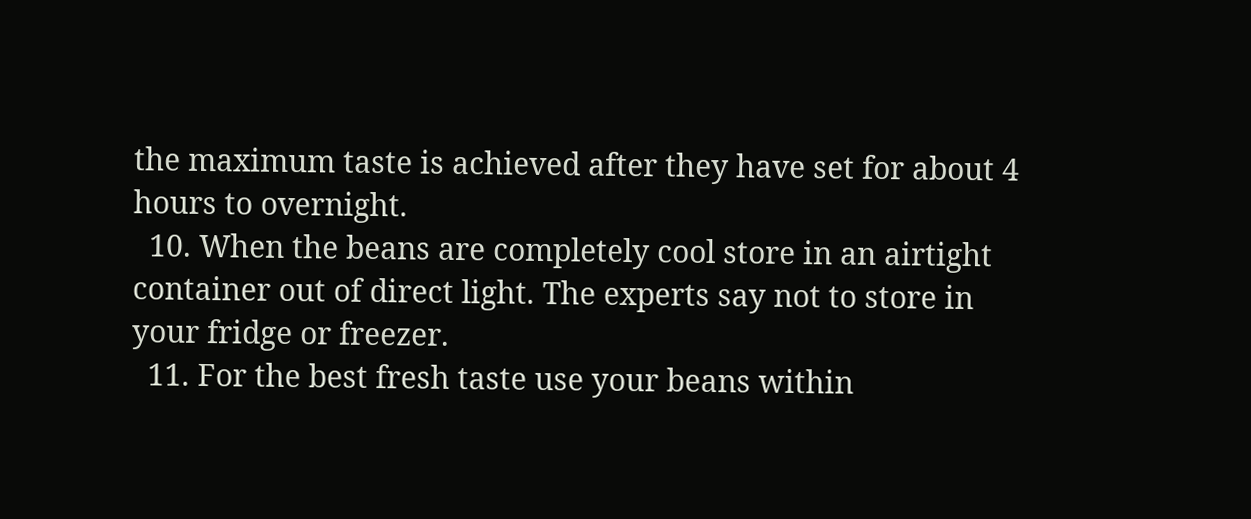the maximum taste is achieved after they have set for about 4 hours to overnight.
  10. When the beans are completely cool store in an airtight container out of direct light. The experts say not to store in your fridge or freezer.
  11. For the best fresh taste use your beans within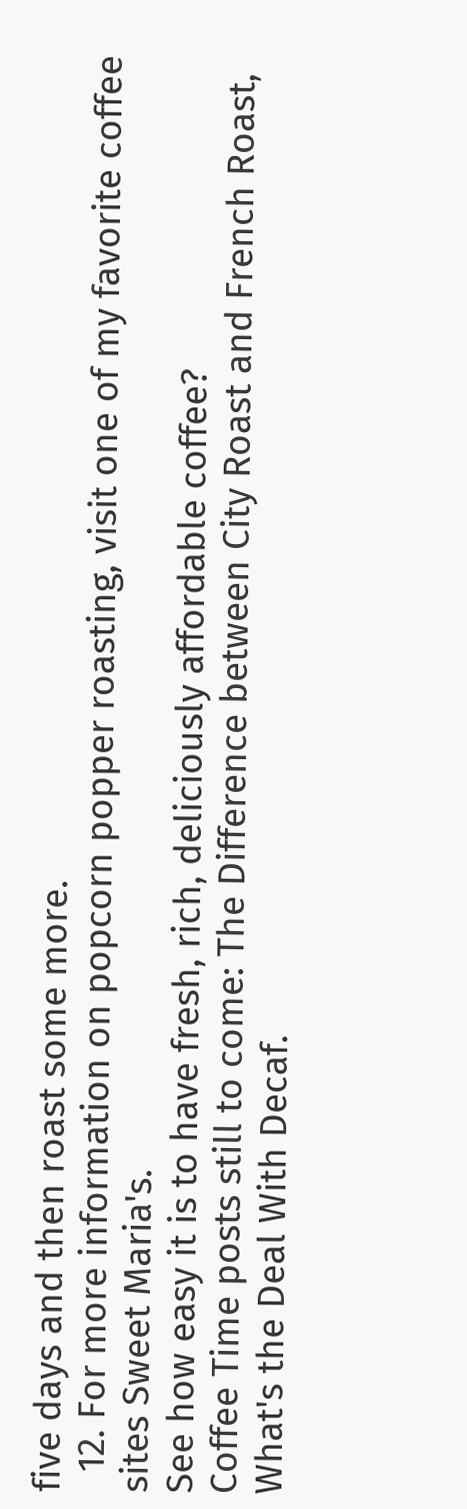five days and then roast some more.
  12. For more information on popcorn popper roasting, visit one of my favorite coffee sites Sweet Maria's.
See how easy it is to have fresh, rich, deliciously affordable coffee?
Coffee Time posts still to come: The Difference between City Roast and French Roast, What's the Deal With Decaf.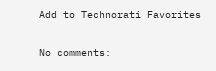Add to Technorati Favorites

No comments: